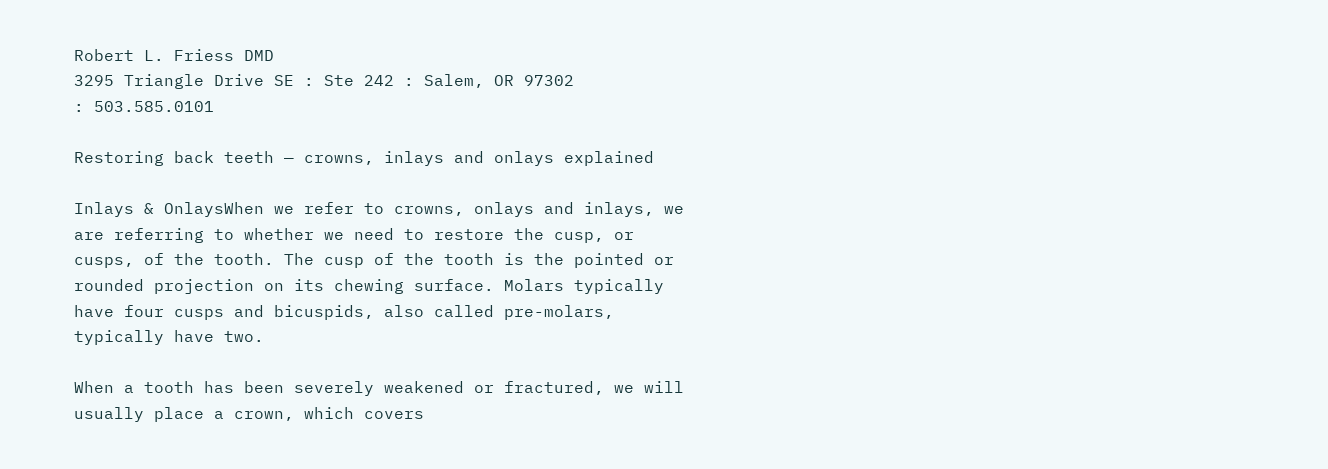Robert L. Friess DMD
3295 Triangle Drive SE : Ste 242 : Salem, OR 97302
: 503.585.0101

Restoring back teeth — crowns, inlays and onlays explained

Inlays & OnlaysWhen we refer to crowns, onlays and inlays, we are referring to whether we need to restore the cusp, or cusps, of the tooth. The cusp of the tooth is the pointed or rounded projection on its chewing surface. Molars typically have four cusps and bicuspids, also called pre-molars, typically have two.

When a tooth has been severely weakened or fractured, we will usually place a crown, which covers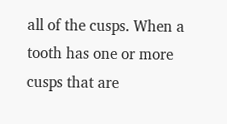all of the cusps. When a tooth has one or more cusps that are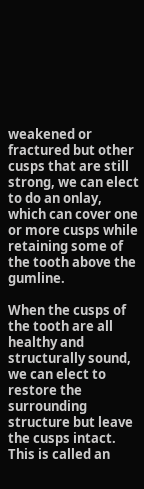weakened or fractured but other cusps that are still strong, we can elect to do an onlay, which can cover one or more cusps while retaining some of the tooth above the gumline.

When the cusps of the tooth are all healthy and structurally sound, we can elect to restore the surrounding structure but leave the cusps intact. This is called an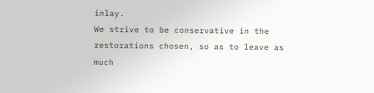inlay.
We strive to be conservative in the restorations chosen, so as to leave as much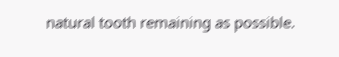natural tooth remaining as possible.